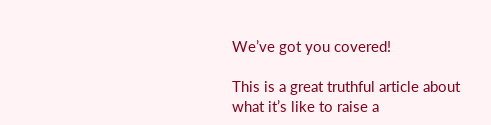We’ve got you covered!

This is a great truthful article about what it’s like to raise a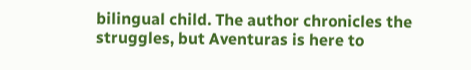bilingual child. The author chronicles the struggles, but Aventuras is here to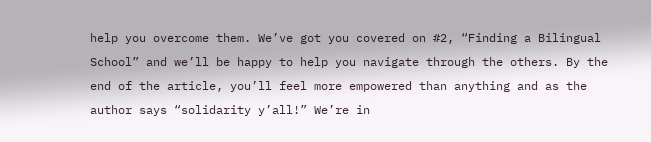help you overcome them. We’ve got you covered on #2, “Finding a Bilingual School” and we’ll be happy to help you navigate through the others. By the end of the article, you’ll feel more empowered than anything and as the author says “solidarity y’all!” We’re in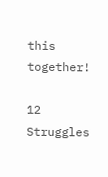this together!

12 Struggles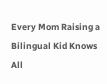Every Mom Raising a Bilingual Kid Knows All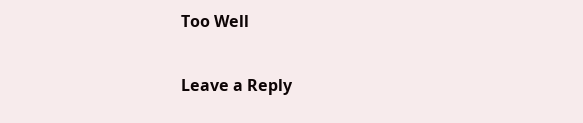Too Well

Leave a Reply